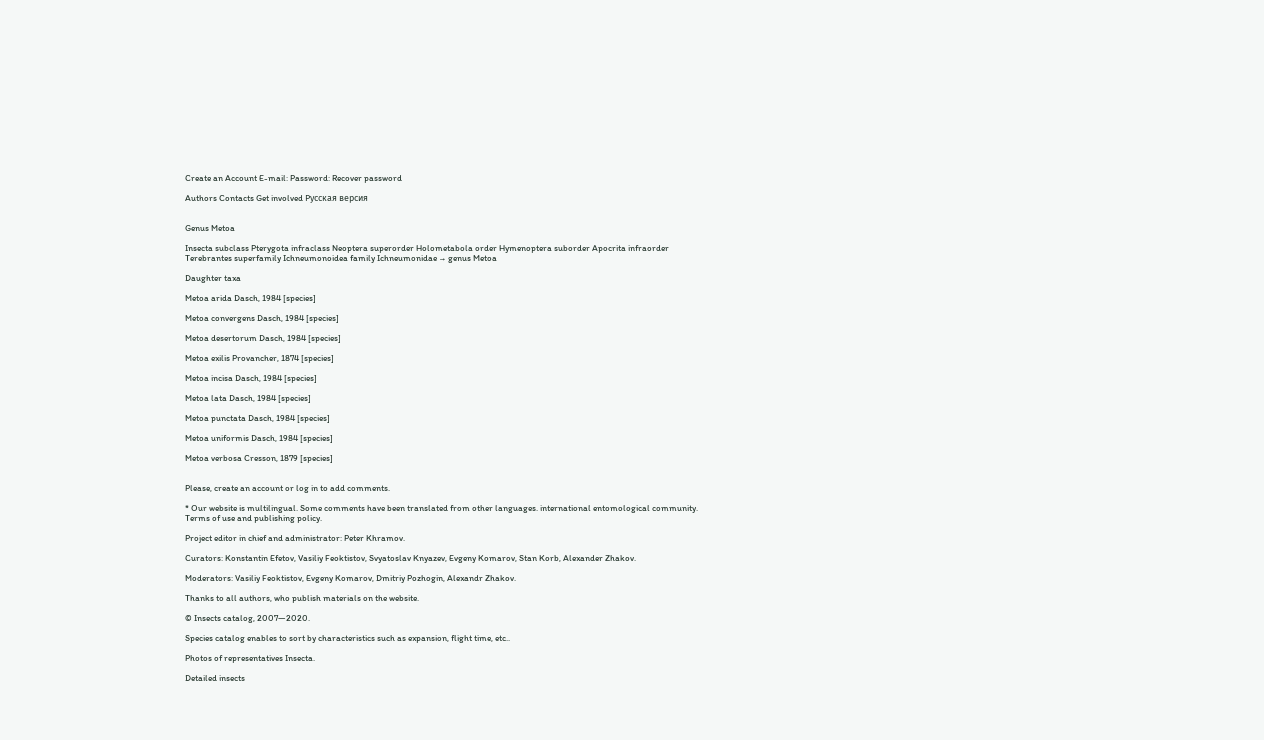Create an Account E-mail: Password: Recover password

Authors Contacts Get involved Русская версия


Genus Metoa

Insecta subclass Pterygota infraclass Neoptera superorder Holometabola order Hymenoptera suborder Apocrita infraorder Terebrantes superfamily Ichneumonoidea family Ichneumonidae → genus Metoa

Daughter taxa

Metoa arida Dasch, 1984 [species]

Metoa convergens Dasch, 1984 [species]

Metoa desertorum Dasch, 1984 [species]

Metoa exilis Provancher, 1874 [species]

Metoa incisa Dasch, 1984 [species]

Metoa lata Dasch, 1984 [species]

Metoa punctata Dasch, 1984 [species]

Metoa uniformis Dasch, 1984 [species]

Metoa verbosa Cresson, 1879 [species]


Please, create an account or log in to add comments.

* Our website is multilingual. Some comments have been translated from other languages. international entomological community. Terms of use and publishing policy.

Project editor in chief and administrator: Peter Khramov.

Curators: Konstantin Efetov, Vasiliy Feoktistov, Svyatoslav Knyazev, Evgeny Komarov, Stan Korb, Alexander Zhakov.

Moderators: Vasiliy Feoktistov, Evgeny Komarov, Dmitriy Pozhogin, Alexandr Zhakov.

Thanks to all authors, who publish materials on the website.

© Insects catalog, 2007—2020.

Species catalog enables to sort by characteristics such as expansion, flight time, etc..

Photos of representatives Insecta.

Detailed insects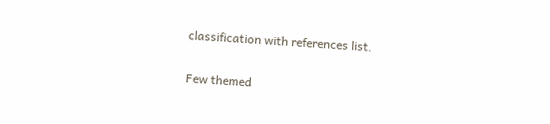classification with references list.

Few themed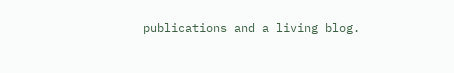publications and a living blog.